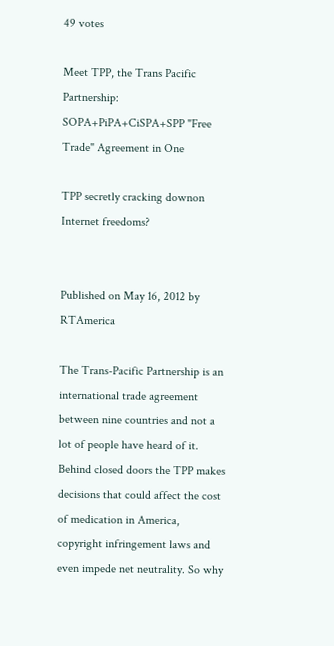49 votes

Meet TPP, the Trans Pacific Partnership: SOPA+PiPA+CiSPA+SPP "Free Trade" Agreement in One

TPP secretly cracking downon Internet freedoms?


Published on May 16, 2012 by RTAmerica

The Trans-Pacific Partnership is an international trade agreement between nine countries and not a lot of people have heard of it. Behind closed doors the TPP makes decisions that could affect the cost of medication in America, copyright infringement laws and even impede net neutrality. So why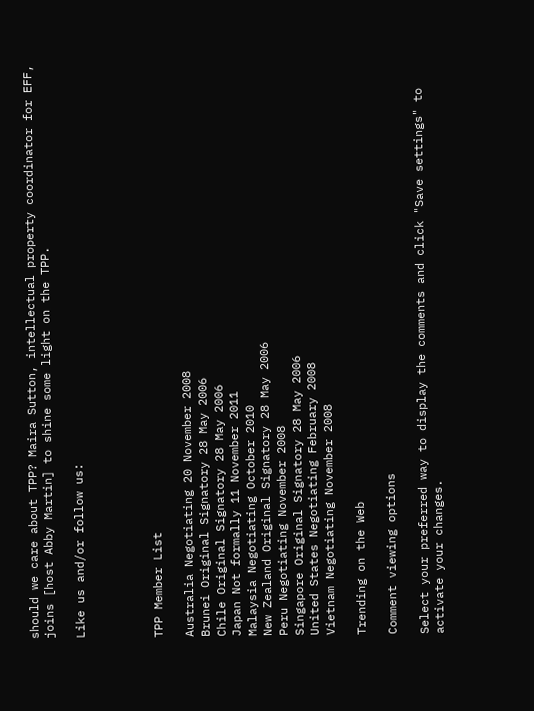should we care about TPP? Maira Sutton, intellectual property coordinator for EFF, joins [host Abby Martin] to shine some light on the TPP.

Like us and/or follow us:




TPP Member List

Australia Negotiating 20 November 2008
Brunei Original Signatory 28 May 2006
Chile Original Signatory 28 May 2006
Japan Not formally 11 November 2011
Malaysia Negotiating October 2010
New Zealand Original Signatory 28 May 2006
Peru Negotiating November 2008
Singapore Original Signatory 28 May 2006
United States Negotiating February 2008
Vietnam Negotiating November 2008

Trending on the Web

Comment viewing options

Select your preferred way to display the comments and click "Save settings" to activate your changes.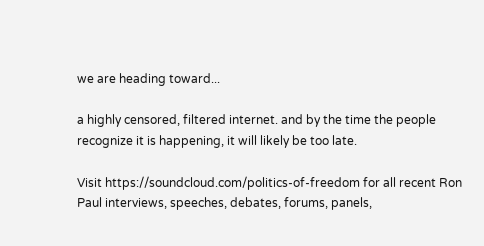we are heading toward...

a highly censored, filtered internet. and by the time the people recognize it is happening, it will likely be too late.

Visit https://soundcloud.com/politics-of-freedom for all recent Ron Paul interviews, speeches, debates, forums, panels,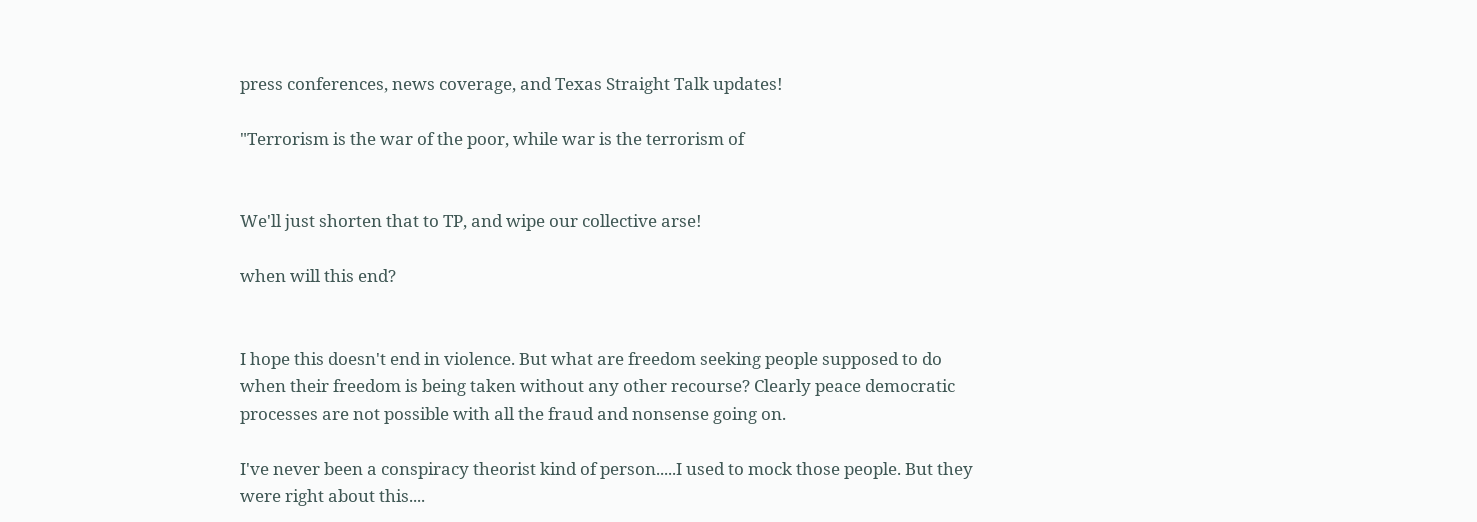press conferences, news coverage, and Texas Straight Talk updates!

"Terrorism is the war of the poor, while war is the terrorism of


We'll just shorten that to TP, and wipe our collective arse!

when will this end?


I hope this doesn't end in violence. But what are freedom seeking people supposed to do when their freedom is being taken without any other recourse? Clearly peace democratic processes are not possible with all the fraud and nonsense going on.

I've never been a conspiracy theorist kind of person.....I used to mock those people. But they were right about this....